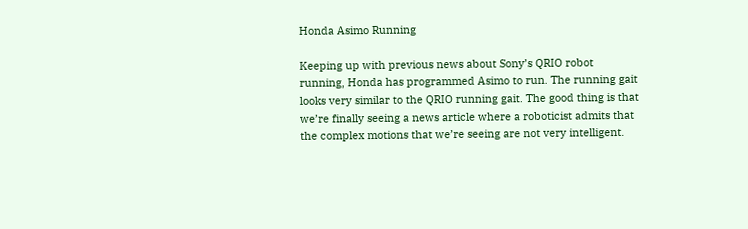Honda Asimo Running

Keeping up with previous news about Sony’s QRIO robot running, Honda has programmed Asimo to run. The running gait looks very similar to the QRIO running gait. The good thing is that we’re finally seeing a news article where a roboticist admits that the complex motions that we’re seeing are not very intelligent.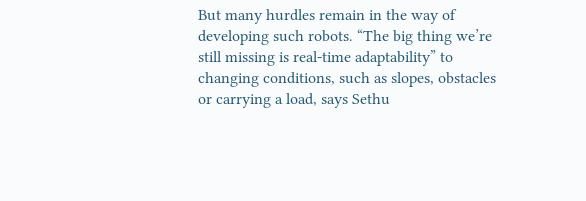But many hurdles remain in the way of developing such robots. “The big thing we’re still missing is real-time adaptability” to changing conditions, such as slopes, obstacles or carrying a load, says Sethu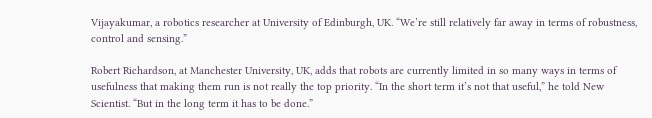Vijayakumar, a robotics researcher at University of Edinburgh, UK. “We’re still relatively far away in terms of robustness, control and sensing.”

Robert Richardson, at Manchester University, UK, adds that robots are currently limited in so many ways in terms of usefulness that making them run is not really the top priority. “In the short term it’s not that useful,” he told New Scientist. “But in the long term it has to be done.”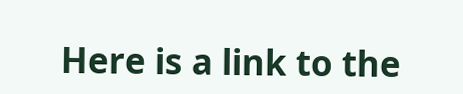Here is a link to the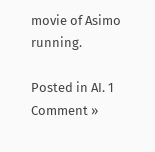movie of Asimo running.

Posted in AI. 1 Comment »